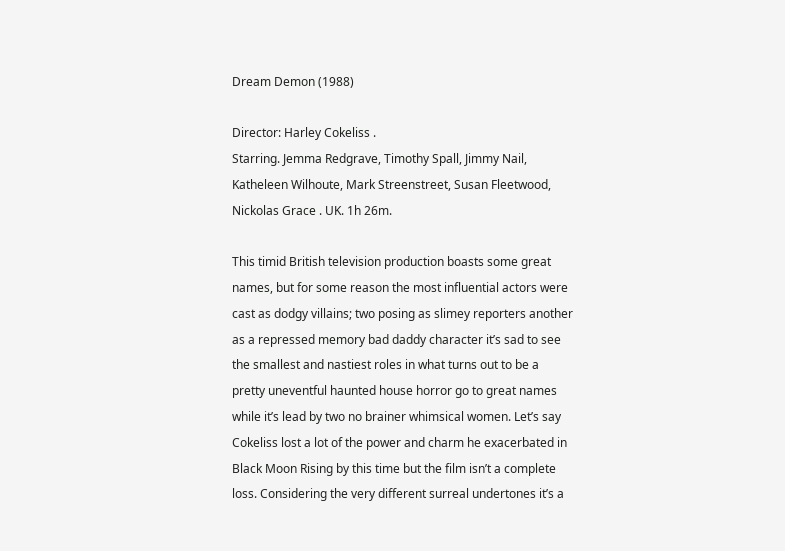Dream Demon (1988)

Director: Harley Cokeliss .
Starring. Jemma Redgrave, Timothy Spall, Jimmy Nail, Katheleen Wilhoute, Mark Streenstreet, Susan Fleetwood, Nickolas Grace . UK. 1h 26m.

This timid British television production boasts some great names, but for some reason the most influential actors were cast as dodgy villains; two posing as slimey reporters another as a repressed memory bad daddy character it’s sad to see the smallest and nastiest roles in what turns out to be a pretty uneventful haunted house horror go to great names while it’s lead by two no brainer whimsical women. Let’s say Cokeliss lost a lot of the power and charm he exacerbated in Black Moon Rising by this time but the film isn’t a complete loss. Considering the very different surreal undertones it’s a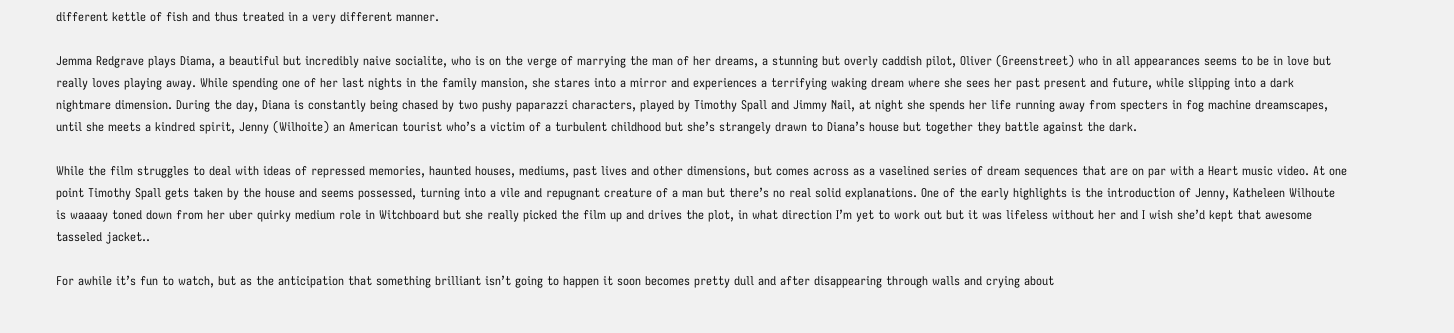different kettle of fish and thus treated in a very different manner.

Jemma Redgrave plays Diama, a beautiful but incredibly naive socialite, who is on the verge of marrying the man of her dreams, a stunning but overly caddish pilot, Oliver (Greenstreet) who in all appearances seems to be in love but really loves playing away. While spending one of her last nights in the family mansion, she stares into a mirror and experiences a terrifying waking dream where she sees her past present and future, while slipping into a dark nightmare dimension. During the day, Diana is constantly being chased by two pushy paparazzi characters, played by Timothy Spall and Jimmy Nail, at night she spends her life running away from specters in fog machine dreamscapes, until she meets a kindred spirit, Jenny (Wilhoite) an American tourist who’s a victim of a turbulent childhood but she’s strangely drawn to Diana’s house but together they battle against the dark.

While the film struggles to deal with ideas of repressed memories, haunted houses, mediums, past lives and other dimensions, but comes across as a vaselined series of dream sequences that are on par with a Heart music video. At one point Timothy Spall gets taken by the house and seems possessed, turning into a vile and repugnant creature of a man but there’s no real solid explanations. One of the early highlights is the introduction of Jenny, Katheleen Wilhoute is waaaay toned down from her uber quirky medium role in Witchboard but she really picked the film up and drives the plot, in what direction I’m yet to work out but it was lifeless without her and I wish she’d kept that awesome tasseled jacket..

For awhile it’s fun to watch, but as the anticipation that something brilliant isn’t going to happen it soon becomes pretty dull and after disappearing through walls and crying about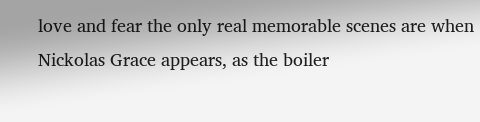love and fear the only real memorable scenes are when Nickolas Grace appears, as the boiler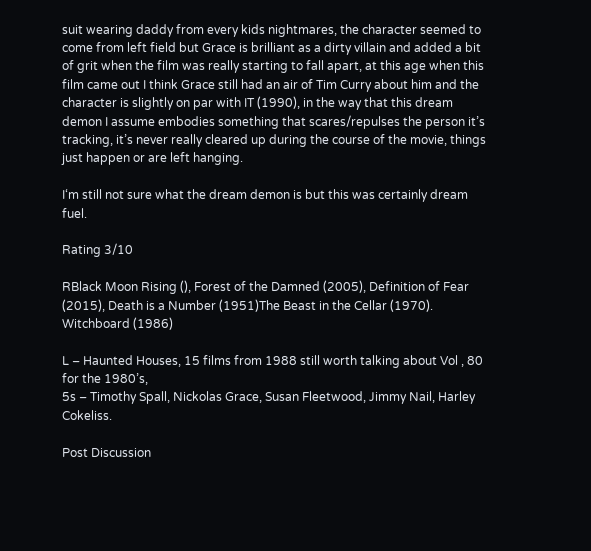suit wearing daddy from every kids nightmares, the character seemed to come from left field but Grace is brilliant as a dirty villain and added a bit of grit when the film was really starting to fall apart, at this age when this film came out I think Grace still had an air of Tim Curry about him and the character is slightly on par with IT (1990), in the way that this dream demon I assume embodies something that scares/repulses the person it’s tracking, it’s never really cleared up during the course of the movie, things just happen or are left hanging.

I‘m still not sure what the dream demon is but this was certainly dream fuel.

Rating 3/10

RBlack Moon Rising (), Forest of the Damned (2005), Definition of Fear (2015), Death is a Number (1951)The Beast in the Cellar (1970). Witchboard (1986)

L – Haunted Houses, 15 films from 1988 still worth talking about Vol , 80 for the 1980’s,
5s – Timothy Spall, Nickolas Grace, Susan Fleetwood, Jimmy Nail, Harley Cokeliss.

Post Discussion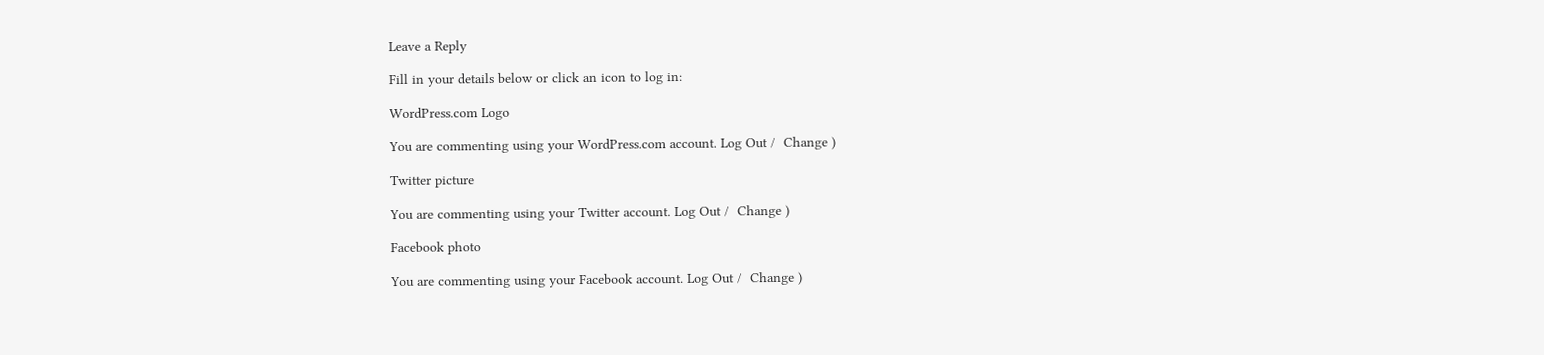Leave a Reply

Fill in your details below or click an icon to log in:

WordPress.com Logo

You are commenting using your WordPress.com account. Log Out /  Change )

Twitter picture

You are commenting using your Twitter account. Log Out /  Change )

Facebook photo

You are commenting using your Facebook account. Log Out /  Change )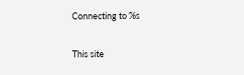Connecting to %s

This site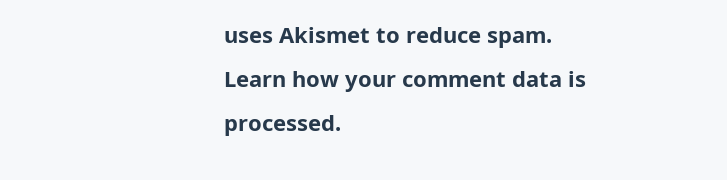uses Akismet to reduce spam. Learn how your comment data is processed.